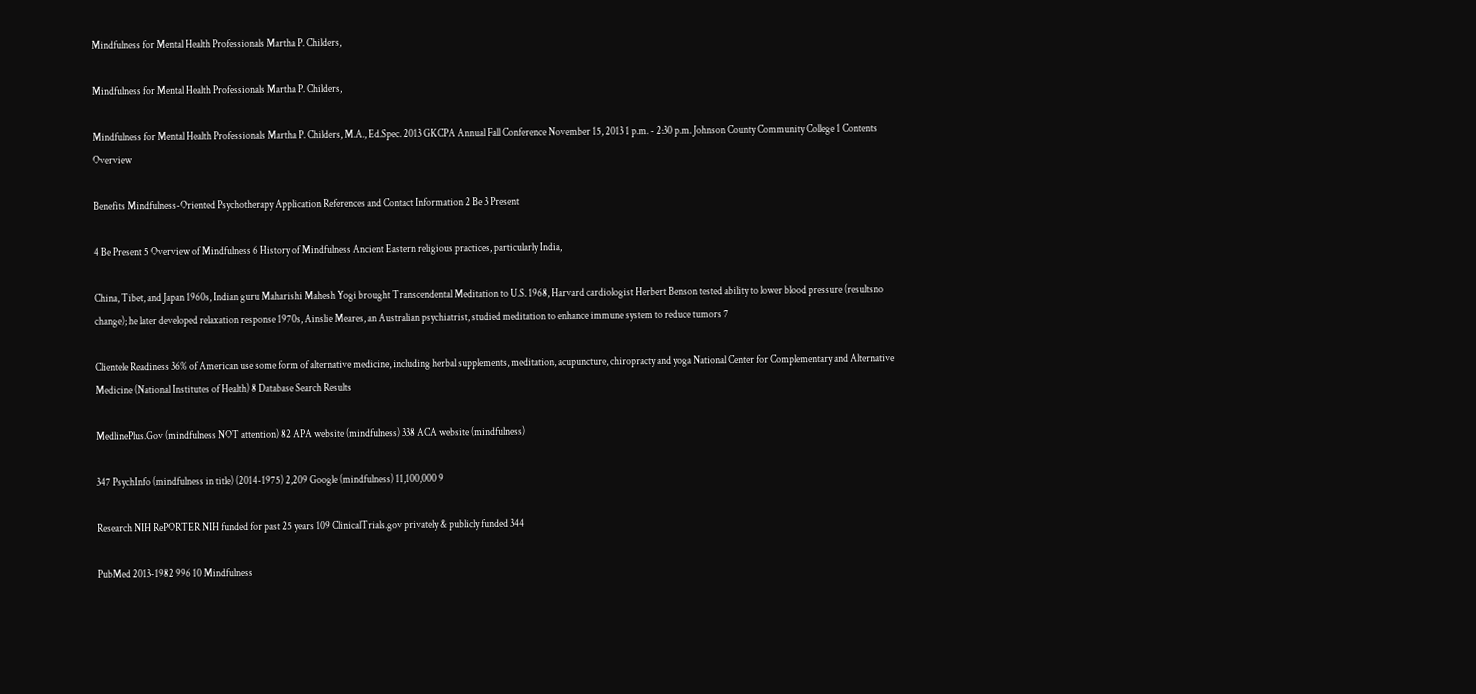Mindfulness for Mental Health Professionals Martha P. Childers,

Mindfulness for Mental Health Professionals Martha P. Childers,

Mindfulness for Mental Health Professionals Martha P. Childers, M.A., Ed.Spec. 2013 GKCPA Annual Fall Conference November 15, 2013 1 p.m. - 2:30 p.m. Johnson County Community College 1 Contents Overview

Benefits Mindfulness-Oriented Psychotherapy Application References and Contact Information 2 Be 3 Present

4 Be Present 5 Overview of Mindfulness 6 History of Mindfulness Ancient Eastern religious practices, particularly India,

China, Tibet, and Japan 1960s, Indian guru Maharishi Mahesh Yogi brought Transcendental Meditation to U.S. 1968, Harvard cardiologist Herbert Benson tested ability to lower blood pressure (resultsno change); he later developed relaxation response 1970s, Ainslie Meares, an Australian psychiatrist, studied meditation to enhance immune system to reduce tumors 7

Clientele Readiness 36% of American use some form of alternative medicine, including herbal supplements, meditation, acupuncture, chiropracty and yoga National Center for Complementary and Alternative Medicine (National Institutes of Health) 8 Database Search Results

MedlinePlus.Gov (mindfulness NOT attention) 82 APA website (mindfulness) 338 ACA website (mindfulness)

347 PsychInfo (mindfulness in title) (2014-1975) 2,209 Google (mindfulness) 11,100,000 9

Research NIH RePORTER NIH funded for past 25 years 109 ClinicalTrials.gov privately & publicly funded 344

PubMed 2013-1982 996 10 Mindfulness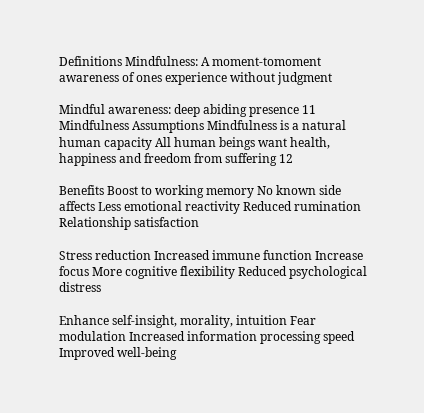Definitions Mindfulness: A moment-tomoment awareness of ones experience without judgment

Mindful awareness: deep abiding presence 11 Mindfulness Assumptions Mindfulness is a natural human capacity All human beings want health, happiness and freedom from suffering 12

Benefits Boost to working memory No known side affects Less emotional reactivity Reduced rumination Relationship satisfaction

Stress reduction Increased immune function Increase focus More cognitive flexibility Reduced psychological distress

Enhance self-insight, morality, intuition Fear modulation Increased information processing speed Improved well-being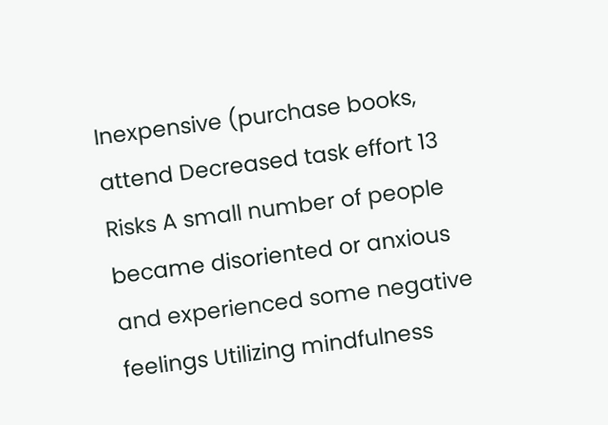Inexpensive (purchase books, attend Decreased task effort 13 Risks A small number of people became disoriented or anxious and experienced some negative feelings Utilizing mindfulness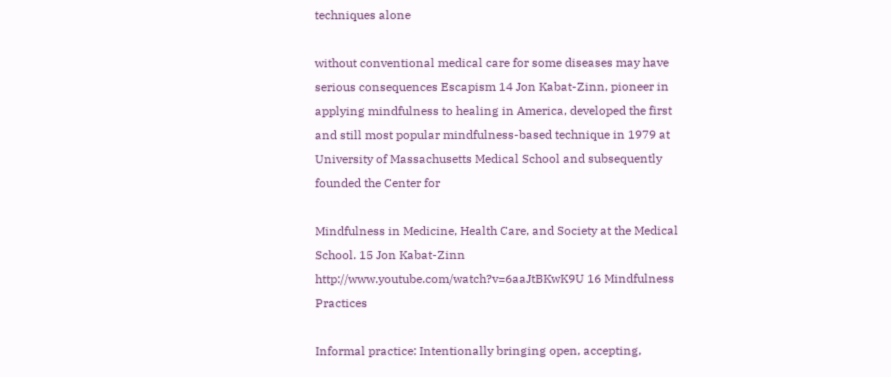techniques alone

without conventional medical care for some diseases may have serious consequences Escapism 14 Jon Kabat-Zinn, pioneer in applying mindfulness to healing in America, developed the first and still most popular mindfulness-based technique in 1979 at University of Massachusetts Medical School and subsequently founded the Center for

Mindfulness in Medicine, Health Care, and Society at the Medical School. 15 Jon Kabat-Zinn http://www.youtube.com/watch?v=6aaJtBKwK9U 16 Mindfulness Practices

Informal practice: Intentionally bringing open, accepting,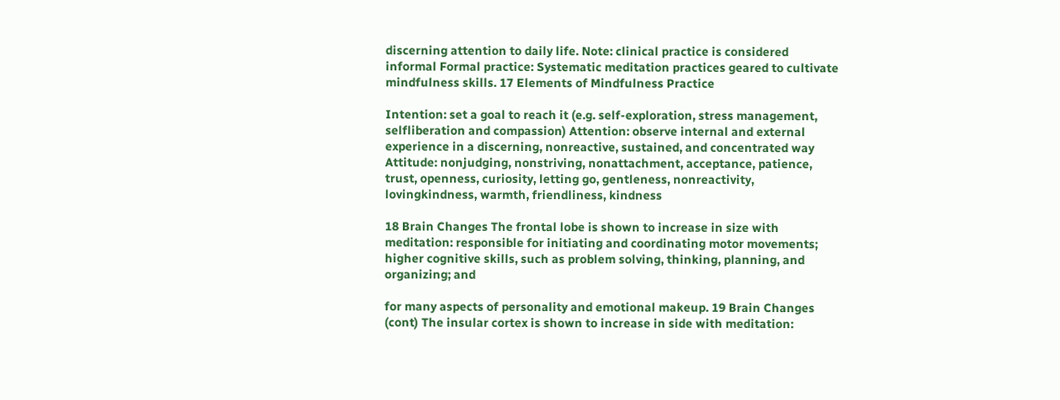discerning attention to daily life. Note: clinical practice is considered informal Formal practice: Systematic meditation practices geared to cultivate mindfulness skills. 17 Elements of Mindfulness Practice

Intention: set a goal to reach it (e.g. self-exploration, stress management, selfliberation and compassion) Attention: observe internal and external experience in a discerning, nonreactive, sustained, and concentrated way Attitude: nonjudging, nonstriving, nonattachment, acceptance, patience, trust, openness, curiosity, letting go, gentleness, nonreactivity, lovingkindness, warmth, friendliness, kindness

18 Brain Changes The frontal lobe is shown to increase in size with meditation: responsible for initiating and coordinating motor movements; higher cognitive skills, such as problem solving, thinking, planning, and organizing; and

for many aspects of personality and emotional makeup. 19 Brain Changes (cont) The insular cortex is shown to increase in side with meditation: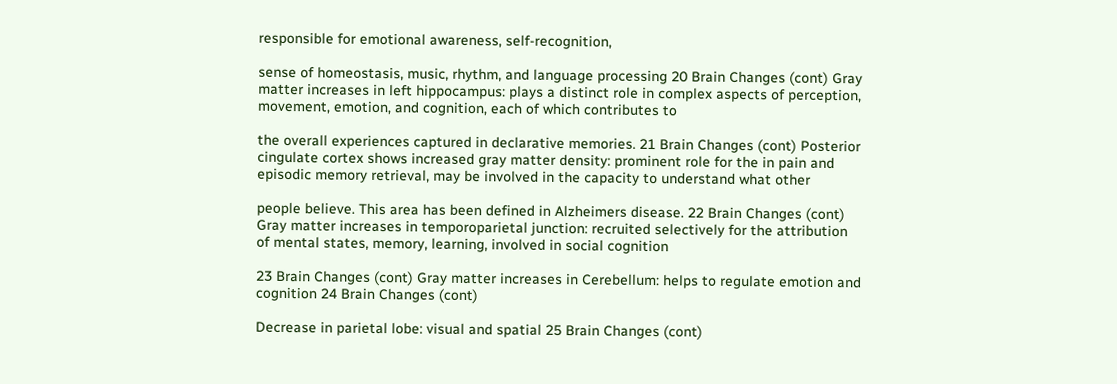responsible for emotional awareness, self-recognition,

sense of homeostasis, music, rhythm, and language processing 20 Brain Changes (cont) Gray matter increases in left hippocampus: plays a distinct role in complex aspects of perception, movement, emotion, and cognition, each of which contributes to

the overall experiences captured in declarative memories. 21 Brain Changes (cont) Posterior cingulate cortex shows increased gray matter density: prominent role for the in pain and episodic memory retrieval, may be involved in the capacity to understand what other

people believe. This area has been defined in Alzheimers disease. 22 Brain Changes (cont) Gray matter increases in temporoparietal junction: recruited selectively for the attribution of mental states, memory, learning, involved in social cognition

23 Brain Changes (cont) Gray matter increases in Cerebellum: helps to regulate emotion and cognition 24 Brain Changes (cont)

Decrease in parietal lobe: visual and spatial 25 Brain Changes (cont)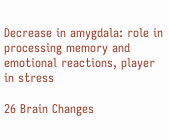Decrease in amygdala: role in processing memory and emotional reactions, player in stress

26 Brain Changes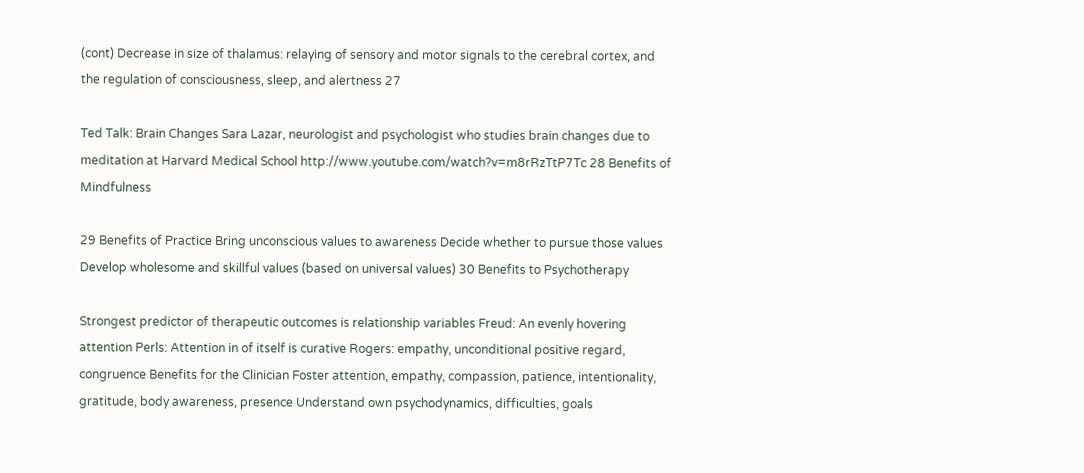(cont) Decrease in size of thalamus: relaying of sensory and motor signals to the cerebral cortex, and the regulation of consciousness, sleep, and alertness 27

Ted Talk: Brain Changes Sara Lazar, neurologist and psychologist who studies brain changes due to meditation at Harvard Medical School http://www.youtube.com/watch?v=m8rRzTtP7Tc 28 Benefits of Mindfulness

29 Benefits of Practice Bring unconscious values to awareness Decide whether to pursue those values Develop wholesome and skillful values (based on universal values) 30 Benefits to Psychotherapy

Strongest predictor of therapeutic outcomes is relationship variables Freud: An evenly hovering attention Perls: Attention in of itself is curative Rogers: empathy, unconditional positive regard, congruence Benefits for the Clinician Foster attention, empathy, compassion, patience, intentionality, gratitude, body awareness, presence Understand own psychodynamics, difficulties, goals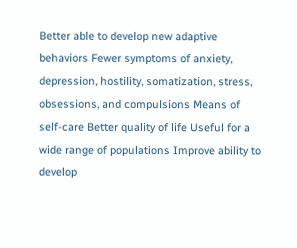Better able to develop new adaptive behaviors Fewer symptoms of anxiety, depression, hostility, somatization, stress, obsessions, and compulsions Means of self-care Better quality of life Useful for a wide range of populations Improve ability to develop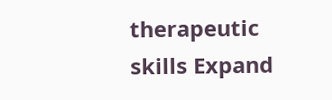therapeutic skills Expand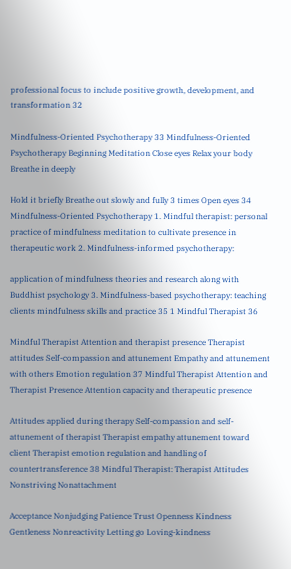professional focus to include positive growth, development, and transformation 32

Mindfulness-Oriented Psychotherapy 33 Mindfulness-Oriented Psychotherapy Beginning Meditation Close eyes Relax your body Breathe in deeply

Hold it briefly Breathe out slowly and fully 3 times Open eyes 34 Mindfulness-Oriented Psychotherapy 1. Mindful therapist: personal practice of mindfulness meditation to cultivate presence in therapeutic work 2. Mindfulness-informed psychotherapy:

application of mindfulness theories and research along with Buddhist psychology 3. Mindfulness-based psychotherapy: teaching clients mindfulness skills and practice 35 1 Mindful Therapist 36

Mindful Therapist Attention and therapist presence Therapist attitudes Self-compassion and attunement Empathy and attunement with others Emotion regulation 37 Mindful Therapist Attention and Therapist Presence Attention capacity and therapeutic presence

Attitudes applied during therapy Self-compassion and self-attunement of therapist Therapist empathy attunement toward client Therapist emotion regulation and handling of countertransference 38 Mindful Therapist: Therapist Attitudes Nonstriving Nonattachment

Acceptance Nonjudging Patience Trust Openness Kindness Gentleness Nonreactivity Letting go Loving-kindness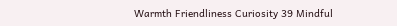Warmth Friendliness Curiosity 39 Mindful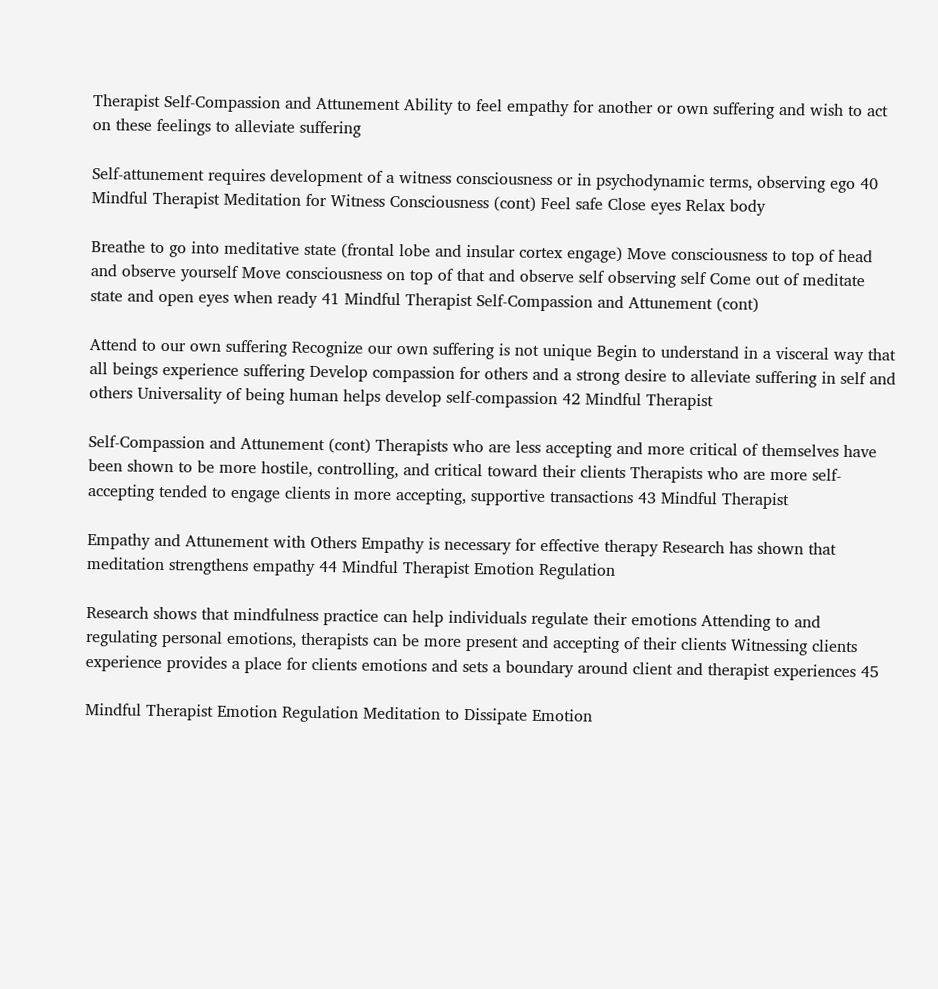Therapist Self-Compassion and Attunement Ability to feel empathy for another or own suffering and wish to act on these feelings to alleviate suffering

Self-attunement requires development of a witness consciousness or in psychodynamic terms, observing ego 40 Mindful Therapist Meditation for Witness Consciousness (cont) Feel safe Close eyes Relax body

Breathe to go into meditative state (frontal lobe and insular cortex engage) Move consciousness to top of head and observe yourself Move consciousness on top of that and observe self observing self Come out of meditate state and open eyes when ready 41 Mindful Therapist Self-Compassion and Attunement (cont)

Attend to our own suffering Recognize our own suffering is not unique Begin to understand in a visceral way that all beings experience suffering Develop compassion for others and a strong desire to alleviate suffering in self and others Universality of being human helps develop self-compassion 42 Mindful Therapist

Self-Compassion and Attunement (cont) Therapists who are less accepting and more critical of themselves have been shown to be more hostile, controlling, and critical toward their clients Therapists who are more self-accepting tended to engage clients in more accepting, supportive transactions 43 Mindful Therapist

Empathy and Attunement with Others Empathy is necessary for effective therapy Research has shown that meditation strengthens empathy 44 Mindful Therapist Emotion Regulation

Research shows that mindfulness practice can help individuals regulate their emotions Attending to and regulating personal emotions, therapists can be more present and accepting of their clients Witnessing clients experience provides a place for clients emotions and sets a boundary around client and therapist experiences 45

Mindful Therapist Emotion Regulation Meditation to Dissipate Emotion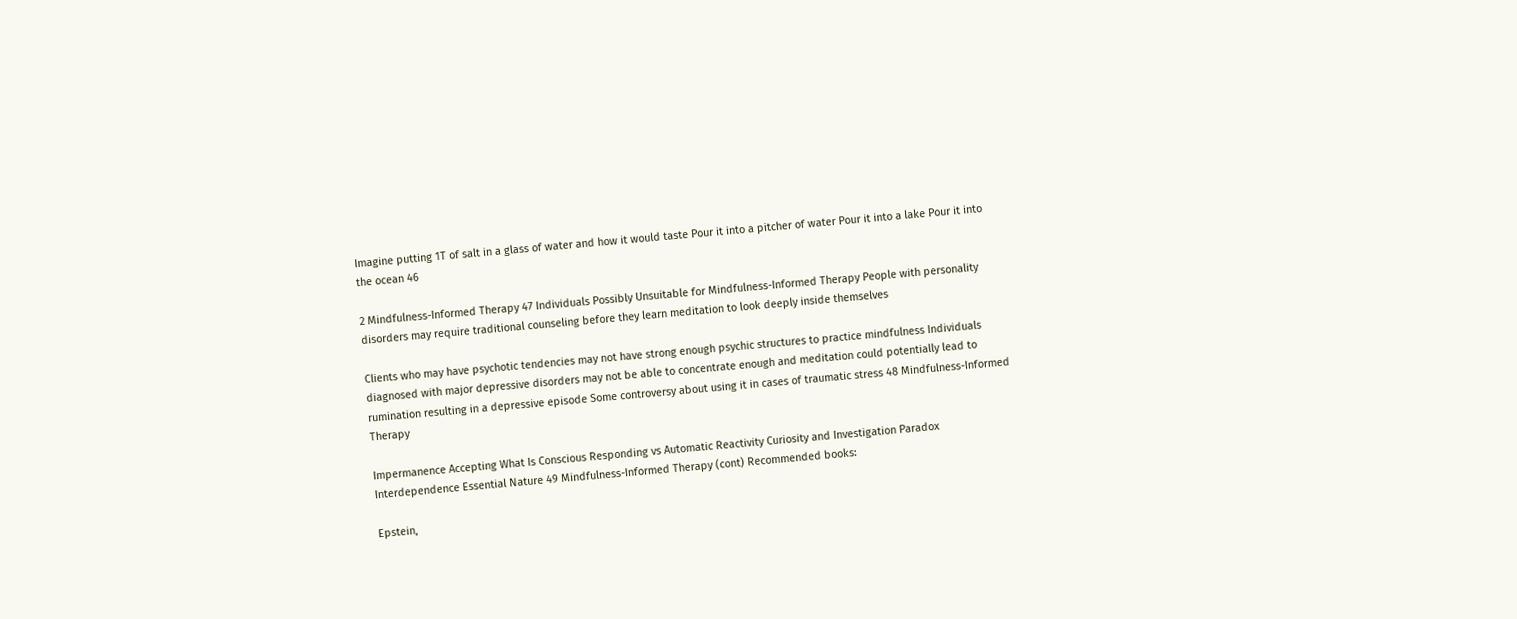Imagine putting 1T of salt in a glass of water and how it would taste Pour it into a pitcher of water Pour it into a lake Pour it into the ocean 46

2 Mindfulness-Informed Therapy 47 Individuals Possibly Unsuitable for Mindfulness-Informed Therapy People with personality disorders may require traditional counseling before they learn meditation to look deeply inside themselves

Clients who may have psychotic tendencies may not have strong enough psychic structures to practice mindfulness Individuals diagnosed with major depressive disorders may not be able to concentrate enough and meditation could potentially lead to rumination resulting in a depressive episode Some controversy about using it in cases of traumatic stress 48 Mindfulness-Informed Therapy

Impermanence Accepting What Is Conscious Responding vs Automatic Reactivity Curiosity and Investigation Paradox Interdependence Essential Nature 49 Mindfulness-Informed Therapy (cont) Recommended books:

Epstein,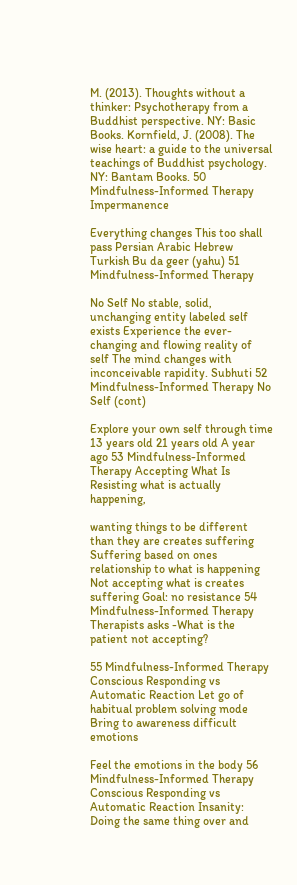M. (2013). Thoughts without a thinker: Psychotherapy from a Buddhist perspective. NY: Basic Books. Kornfield, J. (2008). The wise heart: a guide to the universal teachings of Buddhist psychology. NY: Bantam Books. 50 Mindfulness-Informed Therapy Impermanence

Everything changes This too shall pass Persian Arabic Hebrew Turkish Bu da geer (yahu) 51 Mindfulness-Informed Therapy

No Self No stable, solid, unchanging entity labeled self exists Experience the ever-changing and flowing reality of self The mind changes with inconceivable rapidity. Subhuti 52 Mindfulness-Informed Therapy No Self (cont)

Explore your own self through time 13 years old 21 years old A year ago 53 Mindfulness-Informed Therapy Accepting What Is Resisting what is actually happening,

wanting things to be different than they are creates suffering Suffering based on ones relationship to what is happening Not accepting what is creates suffering Goal: no resistance 54 Mindfulness-Informed Therapy Therapists asks -What is the patient not accepting?

55 Mindfulness-Informed Therapy Conscious Responding vs Automatic Reaction Let go of habitual problem solving mode Bring to awareness difficult emotions

Feel the emotions in the body 56 Mindfulness-Informed Therapy Conscious Responding vs Automatic Reaction Insanity: Doing the same thing over and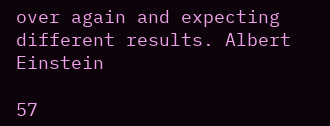over again and expecting different results. Albert Einstein

57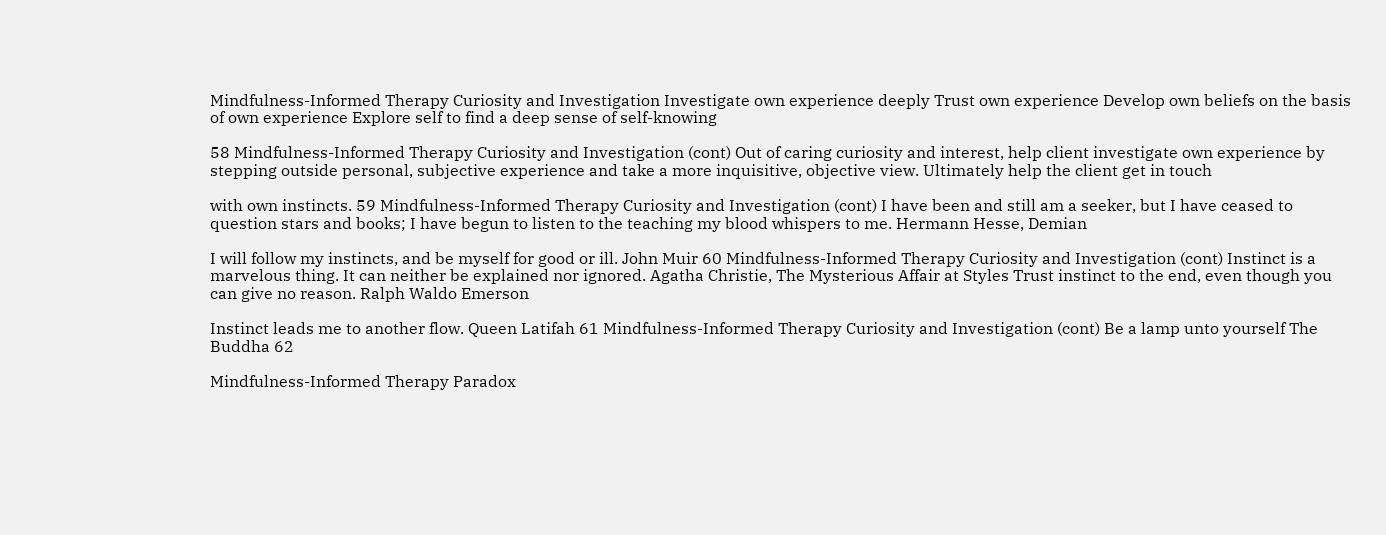Mindfulness-Informed Therapy Curiosity and Investigation Investigate own experience deeply Trust own experience Develop own beliefs on the basis of own experience Explore self to find a deep sense of self-knowing

58 Mindfulness-Informed Therapy Curiosity and Investigation (cont) Out of caring curiosity and interest, help client investigate own experience by stepping outside personal, subjective experience and take a more inquisitive, objective view. Ultimately help the client get in touch

with own instincts. 59 Mindfulness-Informed Therapy Curiosity and Investigation (cont) I have been and still am a seeker, but I have ceased to question stars and books; I have begun to listen to the teaching my blood whispers to me. Hermann Hesse, Demian

I will follow my instincts, and be myself for good or ill. John Muir 60 Mindfulness-Informed Therapy Curiosity and Investigation (cont) Instinct is a marvelous thing. It can neither be explained nor ignored. Agatha Christie, The Mysterious Affair at Styles Trust instinct to the end, even though you can give no reason. Ralph Waldo Emerson

Instinct leads me to another flow. Queen Latifah 61 Mindfulness-Informed Therapy Curiosity and Investigation (cont) Be a lamp unto yourself The Buddha 62

Mindfulness-Informed Therapy Paradox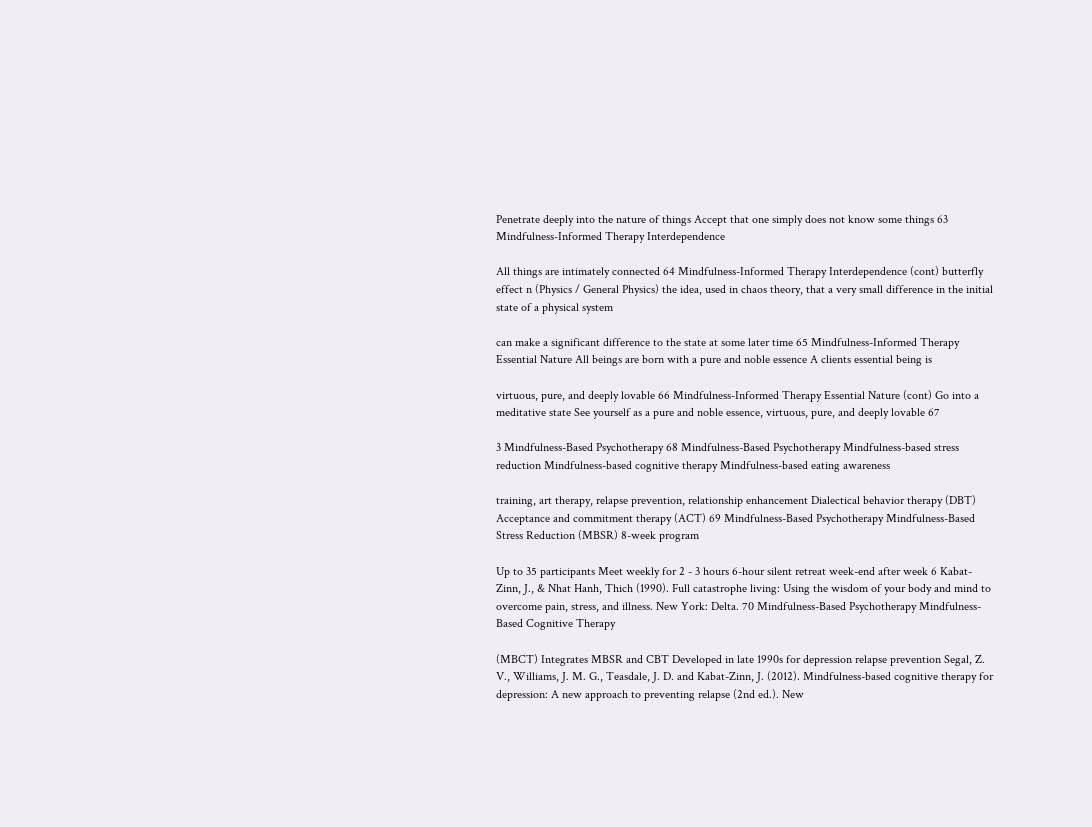Penetrate deeply into the nature of things Accept that one simply does not know some things 63 Mindfulness-Informed Therapy Interdependence

All things are intimately connected 64 Mindfulness-Informed Therapy Interdependence (cont) butterfly effect n (Physics / General Physics) the idea, used in chaos theory, that a very small difference in the initial state of a physical system

can make a significant difference to the state at some later time 65 Mindfulness-Informed Therapy Essential Nature All beings are born with a pure and noble essence A clients essential being is

virtuous, pure, and deeply lovable 66 Mindfulness-Informed Therapy Essential Nature (cont) Go into a meditative state See yourself as a pure and noble essence, virtuous, pure, and deeply lovable 67

3 Mindfulness-Based Psychotherapy 68 Mindfulness-Based Psychotherapy Mindfulness-based stress reduction Mindfulness-based cognitive therapy Mindfulness-based eating awareness

training, art therapy, relapse prevention, relationship enhancement Dialectical behavior therapy (DBT) Acceptance and commitment therapy (ACT) 69 Mindfulness-Based Psychotherapy Mindfulness-Based Stress Reduction (MBSR) 8-week program

Up to 35 participants Meet weekly for 2 - 3 hours 6-hour silent retreat week-end after week 6 Kabat-Zinn, J., & Nhat Hanh, Thich (1990). Full catastrophe living: Using the wisdom of your body and mind to overcome pain, stress, and illness. New York: Delta. 70 Mindfulness-Based Psychotherapy Mindfulness-Based Cognitive Therapy

(MBCT) Integrates MBSR and CBT Developed in late 1990s for depression relapse prevention Segal, Z. V., Williams, J. M. G., Teasdale, J. D. and Kabat-Zinn, J. (2012). Mindfulness-based cognitive therapy for depression: A new approach to preventing relapse (2nd ed.). New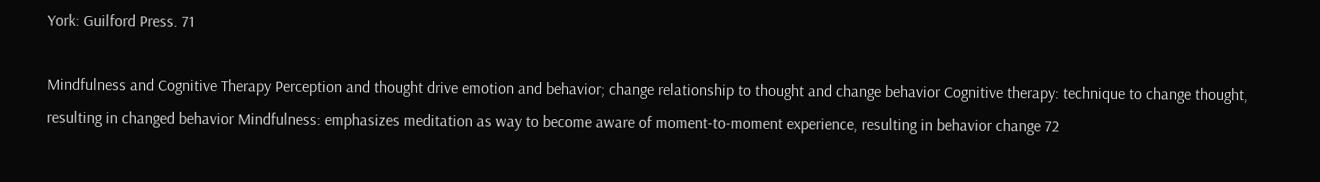York: Guilford Press. 71

Mindfulness and Cognitive Therapy Perception and thought drive emotion and behavior; change relationship to thought and change behavior Cognitive therapy: technique to change thought, resulting in changed behavior Mindfulness: emphasizes meditation as way to become aware of moment-to-moment experience, resulting in behavior change 72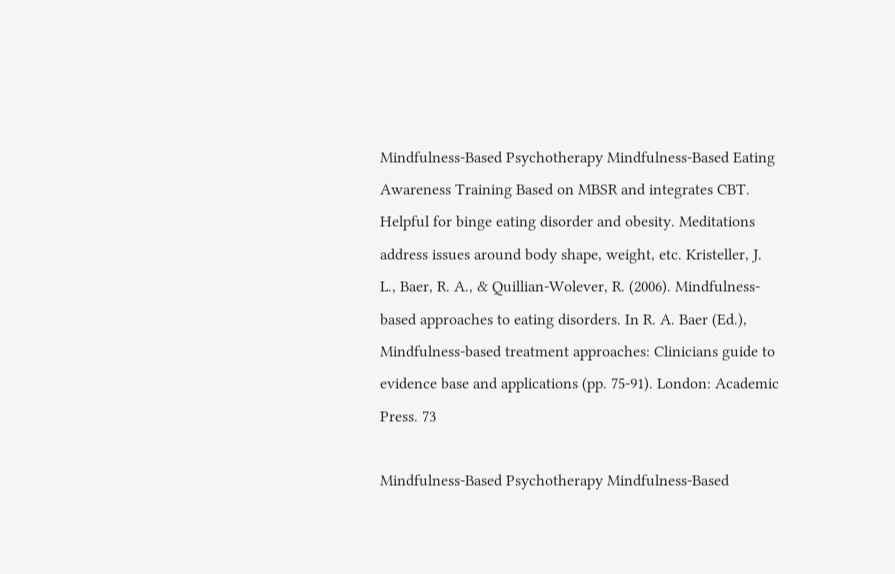Mindfulness-Based Psychotherapy Mindfulness-Based Eating Awareness Training Based on MBSR and integrates CBT. Helpful for binge eating disorder and obesity. Meditations address issues around body shape, weight, etc. Kristeller, J. L., Baer, R. A., & Quillian-Wolever, R. (2006). Mindfulness-based approaches to eating disorders. In R. A. Baer (Ed.), Mindfulness-based treatment approaches: Clinicians guide to evidence base and applications (pp. 75-91). London: Academic Press. 73

Mindfulness-Based Psychotherapy Mindfulness-Based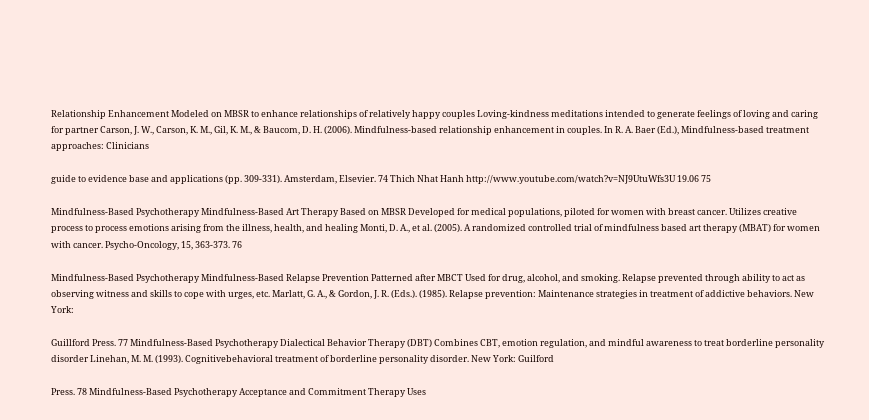Relationship Enhancement Modeled on MBSR to enhance relationships of relatively happy couples Loving-kindness meditations intended to generate feelings of loving and caring for partner Carson, J. W., Carson, K. M., Gil, K. M., & Baucom, D. H. (2006). Mindfulness-based relationship enhancement in couples. In R. A. Baer (Ed.), Mindfulness-based treatment approaches: Clinicians

guide to evidence base and applications (pp. 309-331). Amsterdam, Elsevier. 74 Thich Nhat Hanh http://www.youtube.com/watch?v=NJ9UtuWfs3U 19.06 75

Mindfulness-Based Psychotherapy Mindfulness-Based Art Therapy Based on MBSR Developed for medical populations, piloted for women with breast cancer. Utilizes creative process to process emotions arising from the illness, health, and healing Monti, D. A., et al. (2005). A randomized controlled trial of mindfulness based art therapy (MBAT) for women with cancer. Psycho-Oncology, 15, 363-373. 76

Mindfulness-Based Psychotherapy Mindfulness-Based Relapse Prevention Patterned after MBCT Used for drug, alcohol, and smoking. Relapse prevented through ability to act as observing witness and skills to cope with urges, etc. Marlatt, G. A., & Gordon, J. R. (Eds.). (1985). Relapse prevention: Maintenance strategies in treatment of addictive behaviors. New York:

Guillford Press. 77 Mindfulness-Based Psychotherapy Dialectical Behavior Therapy (DBT) Combines CBT, emotion regulation, and mindful awareness to treat borderline personality disorder Linehan, M. M. (1993). Cognitivebehavioral treatment of borderline personality disorder. New York: Guilford

Press. 78 Mindfulness-Based Psychotherapy Acceptance and Commitment Therapy Uses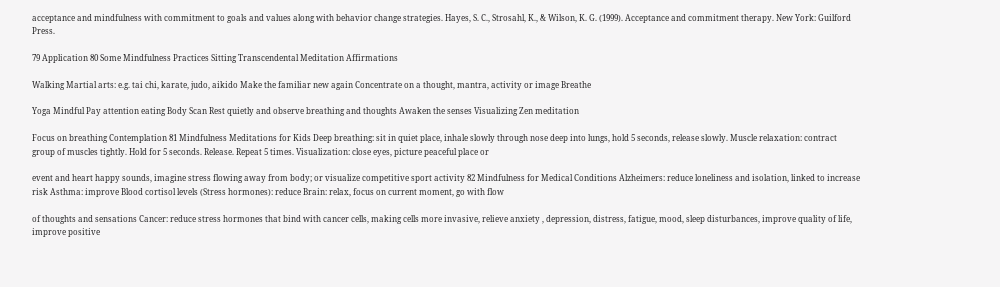acceptance and mindfulness with commitment to goals and values along with behavior change strategies. Hayes, S. C., Strosahl, K., & Wilson, K. G. (1999). Acceptance and commitment therapy. New York: Guilford Press.

79 Application 80 Some Mindfulness Practices Sitting Transcendental Meditation Affirmations

Walking Martial arts: e.g. tai chi, karate, judo, aikido Make the familiar new again Concentrate on a thought, mantra, activity or image Breathe

Yoga Mindful Pay attention eating Body Scan Rest quietly and observe breathing and thoughts Awaken the senses Visualizing Zen meditation

Focus on breathing Contemplation 81 Mindfulness Meditations for Kids Deep breathing: sit in quiet place, inhale slowly through nose deep into lungs, hold 5 seconds, release slowly. Muscle relaxation: contract group of muscles tightly. Hold for 5 seconds. Release. Repeat 5 times. Visualization: close eyes, picture peaceful place or

event and heart happy sounds, imagine stress flowing away from body; or visualize competitive sport activity 82 Mindfulness for Medical Conditions Alzheimers: reduce loneliness and isolation, linked to increase risk Asthma: improve Blood cortisol levels (Stress hormones): reduce Brain: relax, focus on current moment, go with flow

of thoughts and sensations Cancer: reduce stress hormones that bind with cancer cells, making cells more invasive, relieve anxiety , depression, distress, fatigue, mood, sleep disturbances, improve quality of life, improve positive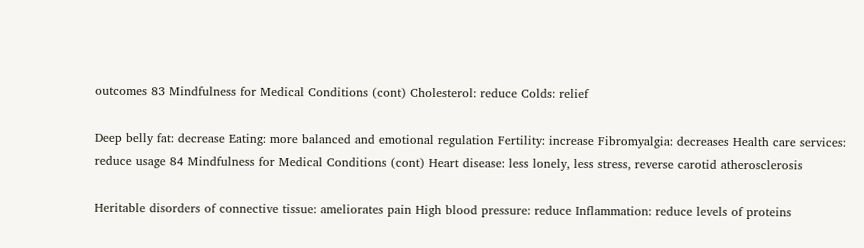outcomes 83 Mindfulness for Medical Conditions (cont) Cholesterol: reduce Colds: relief

Deep belly fat: decrease Eating: more balanced and emotional regulation Fertility: increase Fibromyalgia: decreases Health care services: reduce usage 84 Mindfulness for Medical Conditions (cont) Heart disease: less lonely, less stress, reverse carotid atherosclerosis

Heritable disorders of connective tissue: ameliorates pain High blood pressure: reduce Inflammation: reduce levels of proteins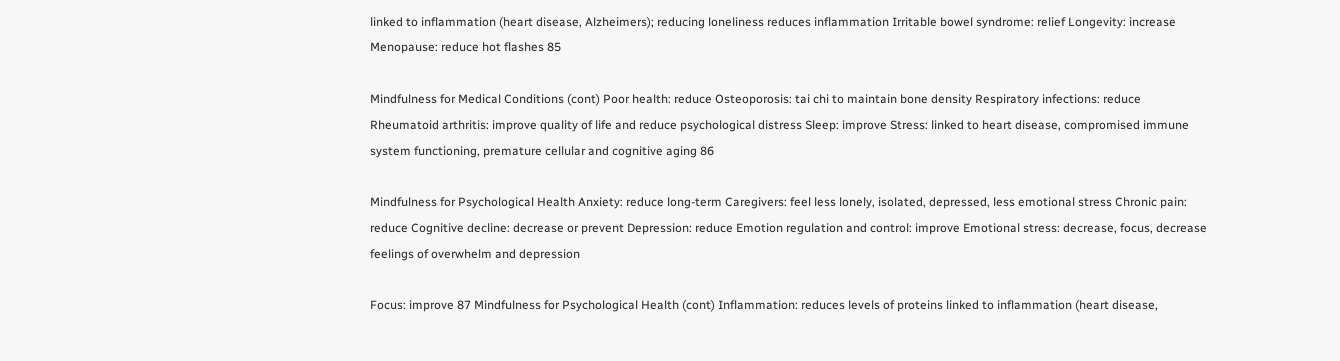linked to inflammation (heart disease, Alzheimers); reducing loneliness reduces inflammation Irritable bowel syndrome: relief Longevity: increase Menopause: reduce hot flashes 85

Mindfulness for Medical Conditions (cont) Poor health: reduce Osteoporosis: tai chi to maintain bone density Respiratory infections: reduce Rheumatoid arthritis: improve quality of life and reduce psychological distress Sleep: improve Stress: linked to heart disease, compromised immune system functioning, premature cellular and cognitive aging 86

Mindfulness for Psychological Health Anxiety: reduce long-term Caregivers: feel less lonely, isolated, depressed, less emotional stress Chronic pain: reduce Cognitive decline: decrease or prevent Depression: reduce Emotion regulation and control: improve Emotional stress: decrease, focus, decrease feelings of overwhelm and depression

Focus: improve 87 Mindfulness for Psychological Health (cont) Inflammation: reduces levels of proteins linked to inflammation (heart disease,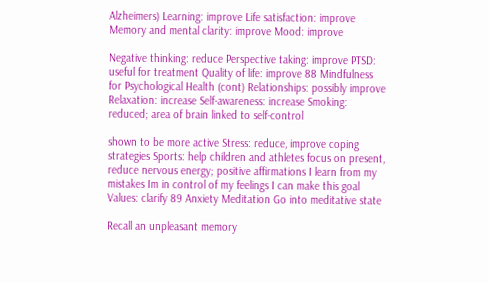Alzheimers) Learning: improve Life satisfaction: improve Memory and mental clarity: improve Mood: improve

Negative thinking: reduce Perspective taking: improve PTSD: useful for treatment Quality of life: improve 88 Mindfulness for Psychological Health (cont) Relationships: possibly improve Relaxation: increase Self-awareness: increase Smoking: reduced; area of brain linked to self-control

shown to be more active Stress: reduce, improve coping strategies Sports: help children and athletes focus on present, reduce nervous energy; positive affirmations I learn from my mistakes Im in control of my feelings I can make this goal Values: clarify 89 Anxiety Meditation Go into meditative state

Recall an unpleasant memory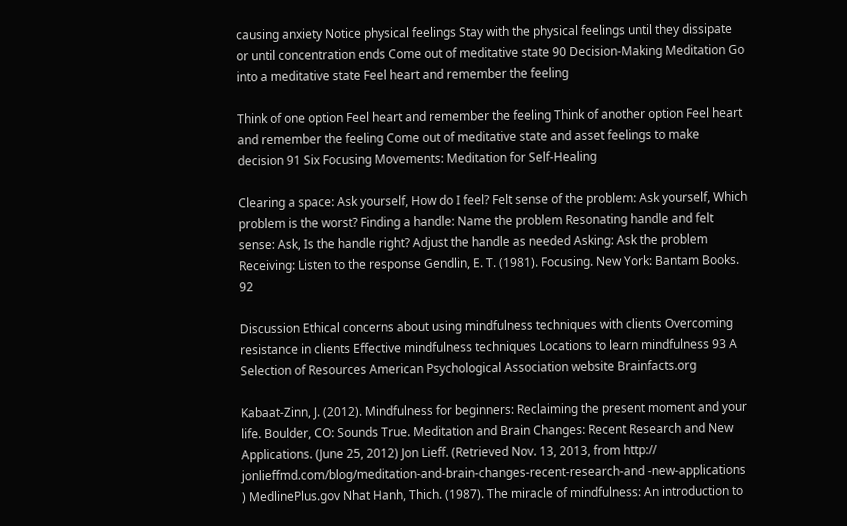causing anxiety Notice physical feelings Stay with the physical feelings until they dissipate or until concentration ends Come out of meditative state 90 Decision-Making Meditation Go into a meditative state Feel heart and remember the feeling

Think of one option Feel heart and remember the feeling Think of another option Feel heart and remember the feeling Come out of meditative state and asset feelings to make decision 91 Six Focusing Movements: Meditation for Self-Healing

Clearing a space: Ask yourself, How do I feel? Felt sense of the problem: Ask yourself, Which problem is the worst? Finding a handle: Name the problem Resonating handle and felt sense: Ask, Is the handle right? Adjust the handle as needed Asking: Ask the problem Receiving: Listen to the response Gendlin, E. T. (1981). Focusing. New York: Bantam Books. 92

Discussion Ethical concerns about using mindfulness techniques with clients Overcoming resistance in clients Effective mindfulness techniques Locations to learn mindfulness 93 A Selection of Resources American Psychological Association website Brainfacts.org

Kabaat-Zinn, J. (2012). Mindfulness for beginners: Reclaiming the present moment and your life. Boulder, CO: Sounds True. Meditation and Brain Changes: Recent Research and New Applications. (June 25, 2012) Jon Lieff. (Retrieved Nov. 13, 2013, from http:// jonlieffmd.com/blog/meditation-and-brain-changes-recent-research-and -new-applications ) MedlinePlus.gov Nhat Hanh, Thich. (1987). The miracle of mindfulness: An introduction to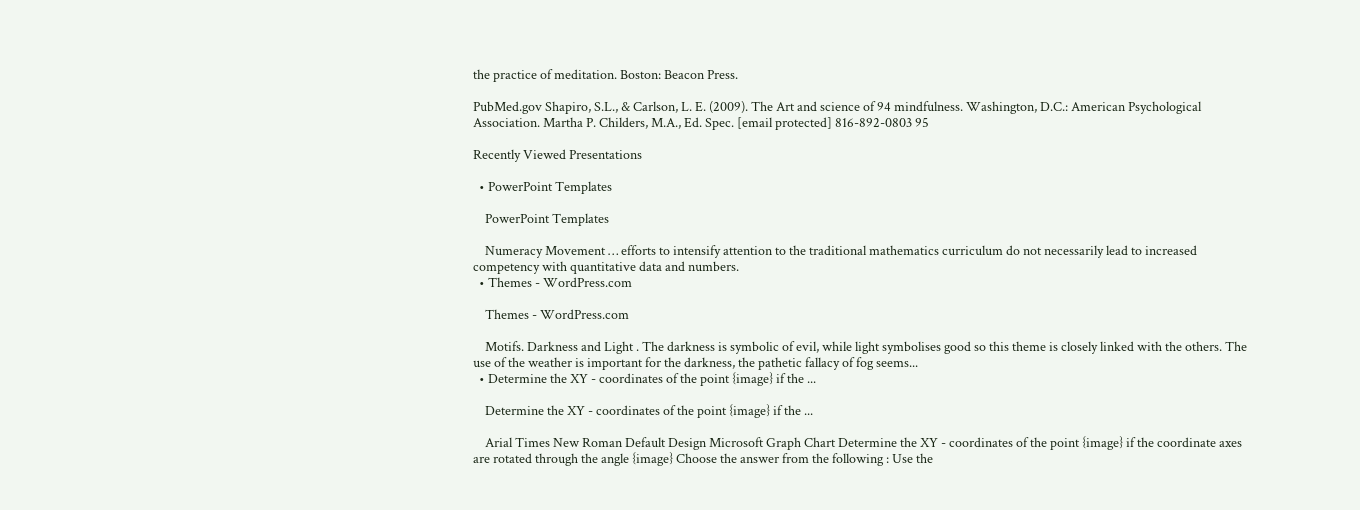the practice of meditation. Boston: Beacon Press.

PubMed.gov Shapiro, S.L., & Carlson, L. E. (2009). The Art and science of 94 mindfulness. Washington, D.C.: American Psychological Association. Martha P. Childers, M.A., Ed. Spec. [email protected] 816-892-0803 95

Recently Viewed Presentations

  • PowerPoint Templates

    PowerPoint Templates

    Numeracy Movement … efforts to intensify attention to the traditional mathematics curriculum do not necessarily lead to increased competency with quantitative data and numbers.
  • Themes - WordPress.com

    Themes - WordPress.com

    Motifs. Darkness and Light . The darkness is symbolic of evil, while light symbolises good so this theme is closely linked with the others. The use of the weather is important for the darkness, the pathetic fallacy of fog seems...
  • Determine the XY - coordinates of the point {image} if the ...

    Determine the XY - coordinates of the point {image} if the ...

    Arial Times New Roman Default Design Microsoft Graph Chart Determine the XY - coordinates of the point {image} if the coordinate axes are rotated through the angle {image} Choose the answer from the following : Use the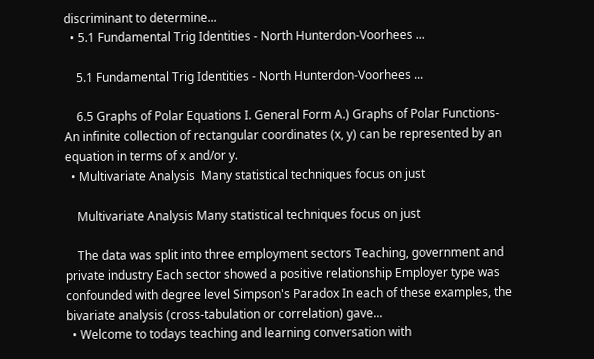discriminant to determine...
  • 5.1 Fundamental Trig Identities - North Hunterdon-Voorhees ...

    5.1 Fundamental Trig Identities - North Hunterdon-Voorhees ...

    6.5 Graphs of Polar Equations I. General Form A.) Graphs of Polar Functions- An infinite collection of rectangular coordinates (x, y) can be represented by an equation in terms of x and/or y.
  • Multivariate Analysis  Many statistical techniques focus on just

    Multivariate Analysis Many statistical techniques focus on just

    The data was split into three employment sectors Teaching, government and private industry Each sector showed a positive relationship Employer type was confounded with degree level Simpson's Paradox In each of these examples, the bivariate analysis (cross-tabulation or correlation) gave...
  • Welcome to todays teaching and learning conversation with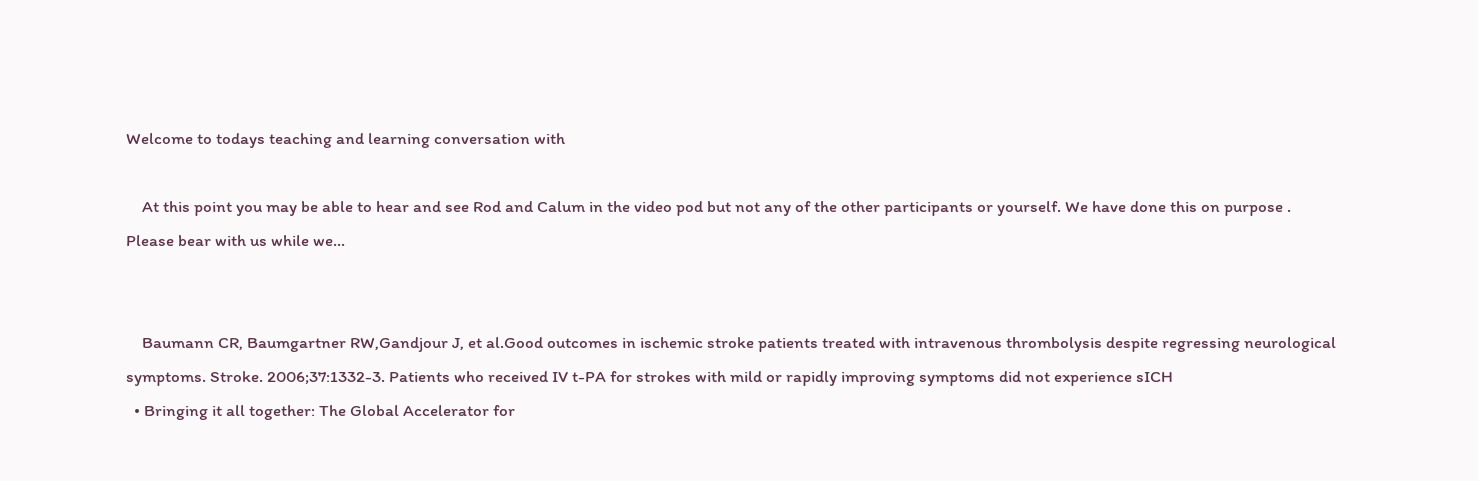Welcome to todays teaching and learning conversation with

    At this point you may be able to hear and see Rod and Calum in the video pod but not any of the other participants or yourself. We have done this on purpose . Please bear with us while we...


    Baumann CR, Baumgartner RW,Gandjour J, et al.Good outcomes in ischemic stroke patients treated with intravenous thrombolysis despite regressing neurological symptoms. Stroke. 2006;37:1332-3. Patients who received IV t-PA for strokes with mild or rapidly improving symptoms did not experience sICH
  • Bringing it all together: The Global Accelerator for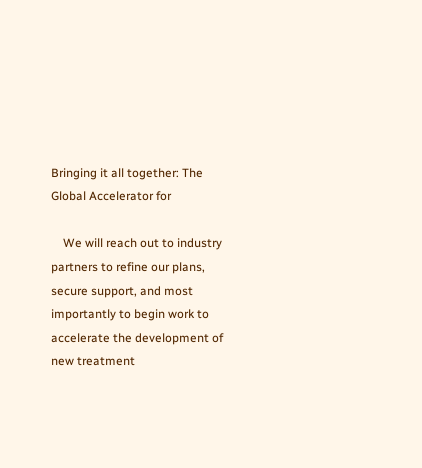Bringing it all together: The Global Accelerator for

    We will reach out to industry partners to refine our plans, secure support, and most importantly to begin work to accelerate the development of new treatment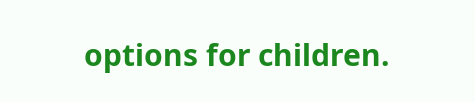options for children.